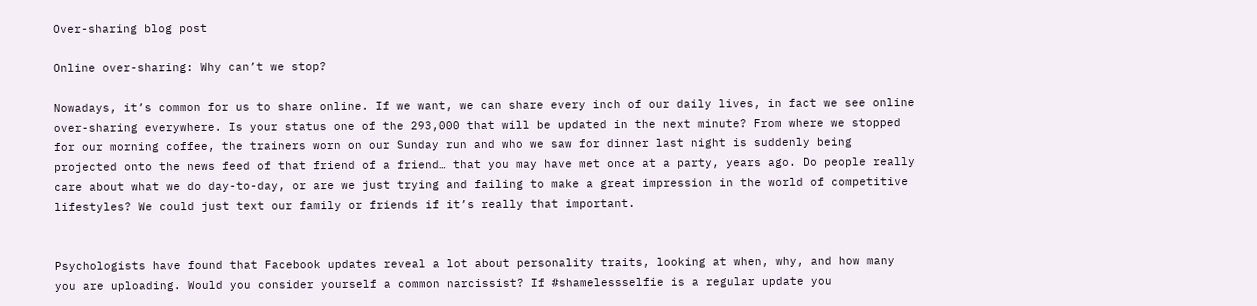Over-sharing blog post

Online over-sharing: Why can’t we stop?

Nowadays, it’s common for us to share online. If we want, we can share every inch of our daily lives, in fact we see online over-sharing everywhere. Is your status one of the 293,000 that will be updated in the next minute? From where we stopped for our morning coffee, the trainers worn on our Sunday run and who we saw for dinner last night is suddenly being projected onto the news feed of that friend of a friend… that you may have met once at a party, years ago. Do people really care about what we do day-to-day, or are we just trying and failing to make a great impression in the world of competitive lifestyles? We could just text our family or friends if it’s really that important.


Psychologists have found that Facebook updates reveal a lot about personality traits, looking at when, why, and how many you are uploading. Would you consider yourself a common narcissist? If #shamelessselfie is a regular update you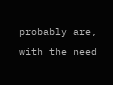probably are, with the need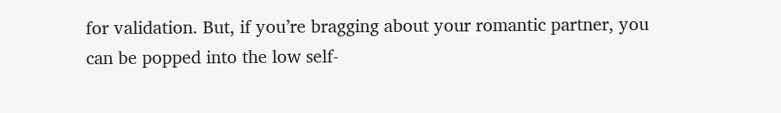for validation. But, if you’re bragging about your romantic partner, you can be popped into the low self-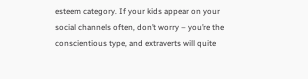esteem category. If your kids appear on your social channels often, don’t worry – you’re the conscientious type, and extraverts will quite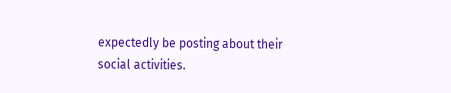expectedly be posting about their social activities.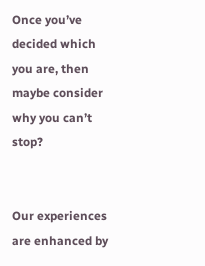Once you’ve decided which you are, then maybe consider why you can’t stop?


Our experiences are enhanced by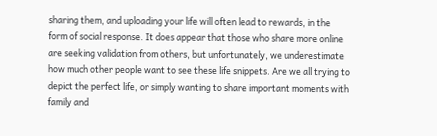sharing them, and uploading your life will often lead to rewards, in the form of social response. It does appear that those who share more online are seeking validation from others, but unfortunately, we underestimate how much other people want to see these life snippets. Are we all trying to depict the perfect life, or simply wanting to share important moments with family and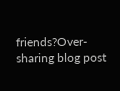friends?Over-sharing blog post